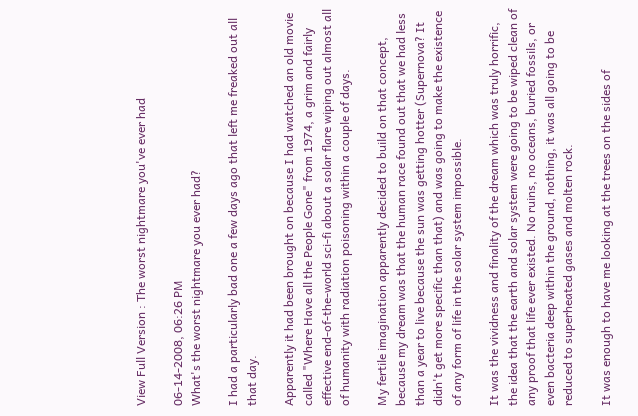View Full Version : The worst nightmare you've ever had

06-14-2008, 06:26 PM
What's the worst nightmare you ever had?

I had a particularly bad one a few days ago that left me freaked out all that day.

Apparently it had been brought on because I had watched an old movie called "Where Have all the People Gone" from 1974, a grim and fairly effective end-of-the-world sci-fi about a solar flare wiping out almost all of humanity with radiation poisoning within a couple of days.

My fertile imagination apparently decided to build on that concept, because my dream was that the human race found out that we had less than a year to live because the sun was getting hotter (Supernova? It didn't get more specific than that) and was going to make the existence of any form of life in the solar system impossible.

It was the vividness and finality of the dream which was truly horrific, the idea that the earth and solar system were going to be wiped clean of any proof that life ever existed. No ruins, no oceans, buried fossils, or even bacteria deep within the ground, nothing, it was all going to be reduced to superheated gases and molten rock.

It was enough to have me looking at the trees on the sides of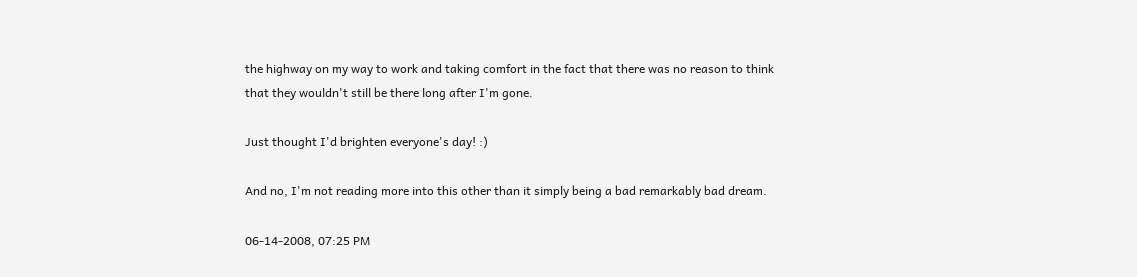the highway on my way to work and taking comfort in the fact that there was no reason to think that they wouldn't still be there long after I'm gone.

Just thought I'd brighten everyone's day! :)

And no, I'm not reading more into this other than it simply being a bad remarkably bad dream.

06-14-2008, 07:25 PM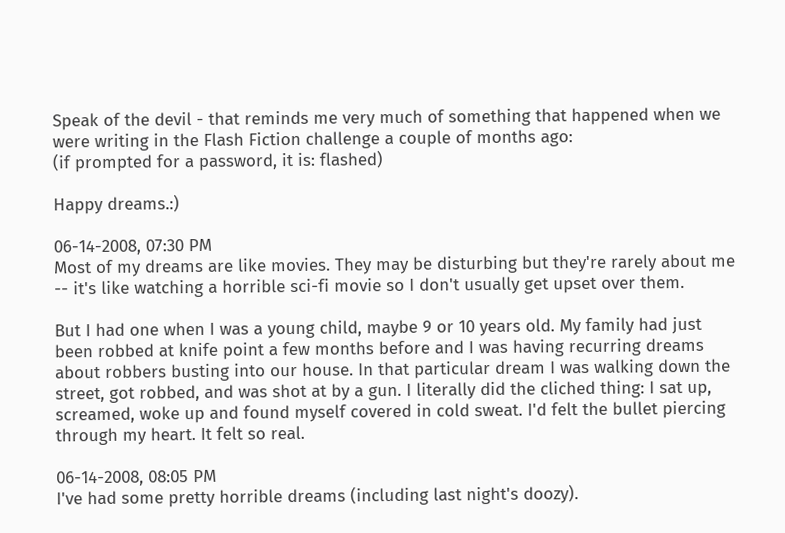Speak of the devil - that reminds me very much of something that happened when we were writing in the Flash Fiction challenge a couple of months ago:
(if prompted for a password, it is: flashed)

Happy dreams.:)

06-14-2008, 07:30 PM
Most of my dreams are like movies. They may be disturbing but they're rarely about me -- it's like watching a horrible sci-fi movie so I don't usually get upset over them.

But I had one when I was a young child, maybe 9 or 10 years old. My family had just been robbed at knife point a few months before and I was having recurring dreams about robbers busting into our house. In that particular dream I was walking down the street, got robbed, and was shot at by a gun. I literally did the cliched thing: I sat up, screamed, woke up and found myself covered in cold sweat. I'd felt the bullet piercing through my heart. It felt so real.

06-14-2008, 08:05 PM
I've had some pretty horrible dreams (including last night's doozy).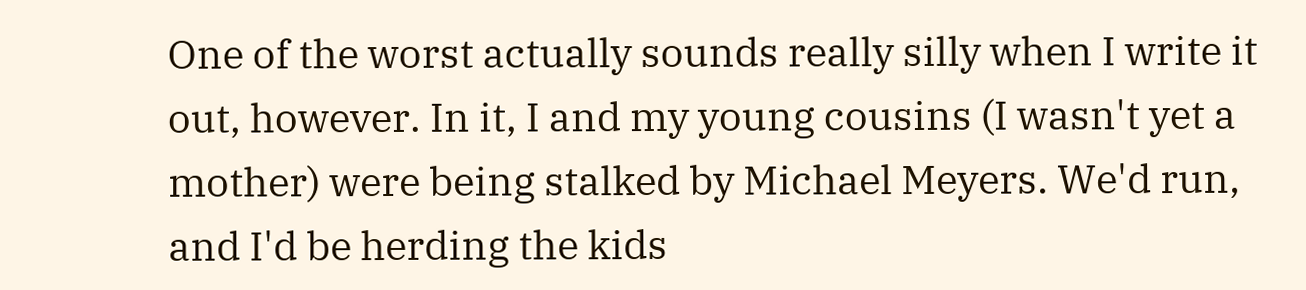One of the worst actually sounds really silly when I write it out, however. In it, I and my young cousins (I wasn't yet a mother) were being stalked by Michael Meyers. We'd run, and I'd be herding the kids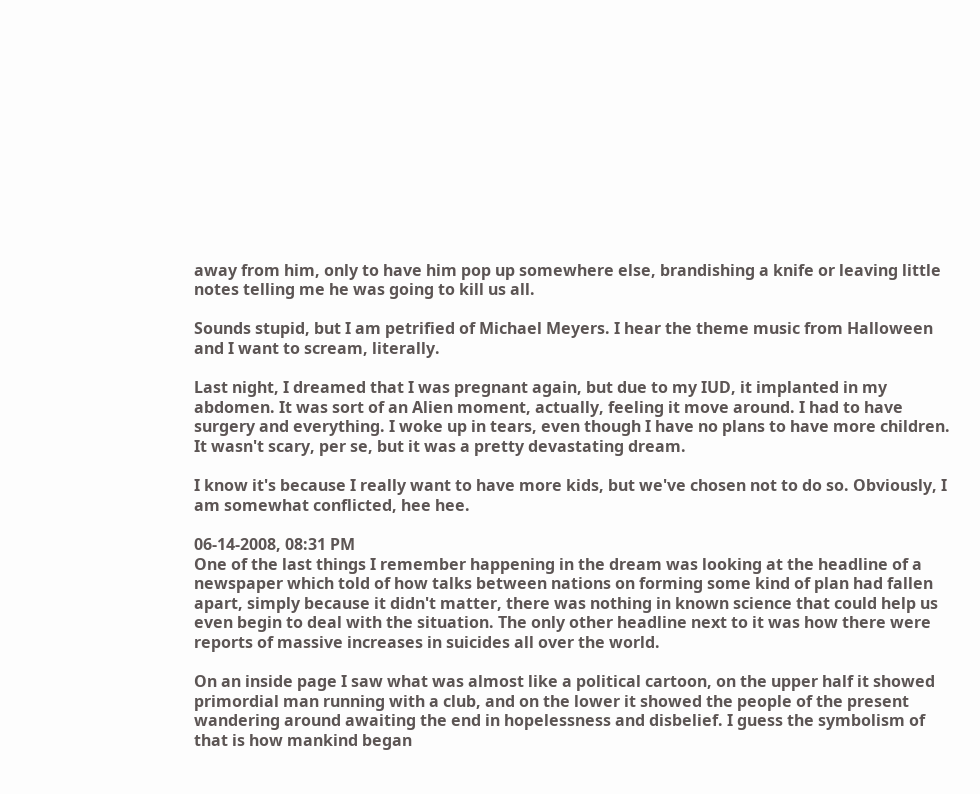away from him, only to have him pop up somewhere else, brandishing a knife or leaving little notes telling me he was going to kill us all.

Sounds stupid, but I am petrified of Michael Meyers. I hear the theme music from Halloween and I want to scream, literally.

Last night, I dreamed that I was pregnant again, but due to my IUD, it implanted in my abdomen. It was sort of an Alien moment, actually, feeling it move around. I had to have surgery and everything. I woke up in tears, even though I have no plans to have more children. It wasn't scary, per se, but it was a pretty devastating dream.

I know it's because I really want to have more kids, but we've chosen not to do so. Obviously, I am somewhat conflicted, hee hee.

06-14-2008, 08:31 PM
One of the last things I remember happening in the dream was looking at the headline of a newspaper which told of how talks between nations on forming some kind of plan had fallen apart, simply because it didn't matter, there was nothing in known science that could help us even begin to deal with the situation. The only other headline next to it was how there were reports of massive increases in suicides all over the world.

On an inside page I saw what was almost like a political cartoon, on the upper half it showed primordial man running with a club, and on the lower it showed the people of the present wandering around awaiting the end in hopelessness and disbelief. I guess the symbolism of that is how mankind began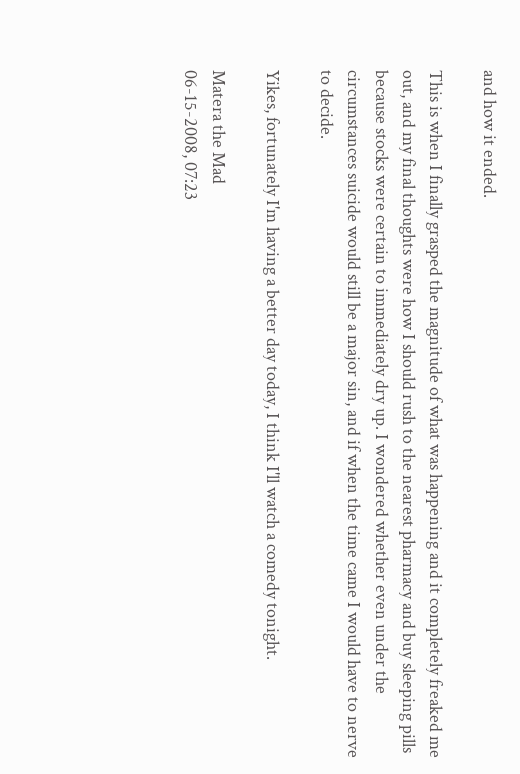and how it ended.

This is when I finally grasped the magnitude of what was happening and it completely freaked me out, and my final thoughts were how I should rush to the nearest pharmacy and buy sleeping pills because stocks were certain to immediately dry up. I wondered whether even under the circumstances suicide would still be a major sin, and if when the time came I would have to nerve to decide.

Yikes, fortunately I'm having a better day today, I think I'll watch a comedy tonight.

Matera the Mad
06-15-2008, 07:23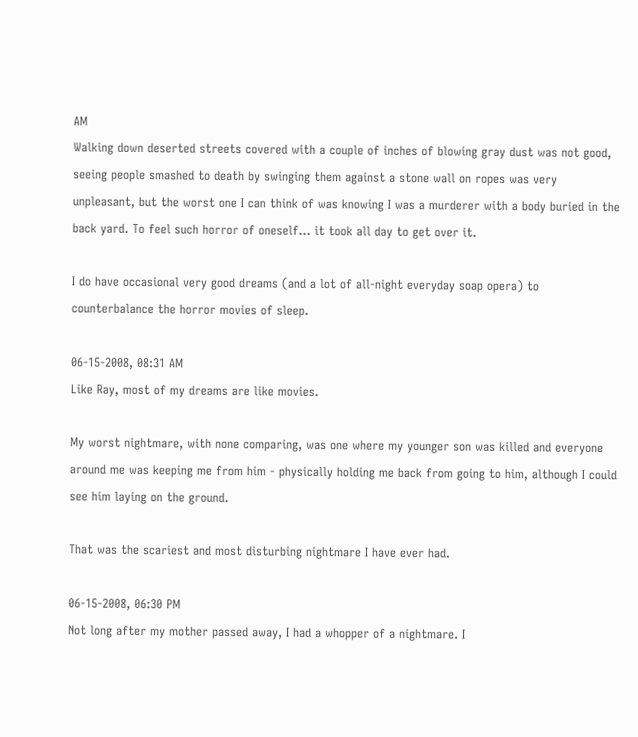AM
Walking down deserted streets covered with a couple of inches of blowing gray dust was not good, seeing people smashed to death by swinging them against a stone wall on ropes was very unpleasant, but the worst one I can think of was knowing I was a murderer with a body buried in the back yard. To feel such horror of oneself... it took all day to get over it.

I do have occasional very good dreams (and a lot of all-night everyday soap opera) to counterbalance the horror movies of sleep.

06-15-2008, 08:31 AM
Like Ray, most of my dreams are like movies.

My worst nightmare, with none comparing, was one where my younger son was killed and everyone around me was keeping me from him - physically holding me back from going to him, although I could see him laying on the ground.

That was the scariest and most disturbing nightmare I have ever had.

06-15-2008, 06:30 PM
Not long after my mother passed away, I had a whopper of a nightmare. I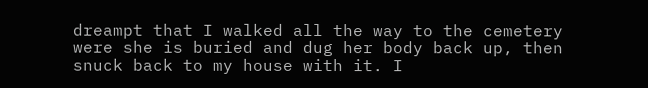dreampt that I walked all the way to the cemetery were she is buried and dug her body back up, then snuck back to my house with it. I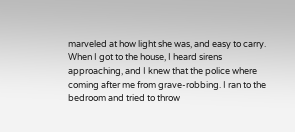marveled at how light she was, and easy to carry. When I got to the house, I heard sirens approaching, and I knew that the police where coming after me from grave-robbing. I ran to the bedroom and tried to throw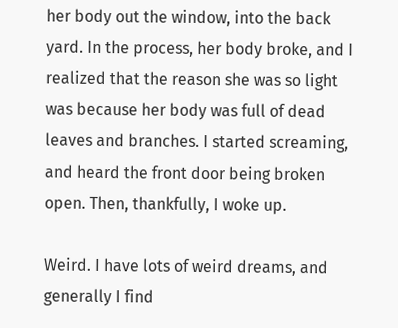her body out the window, into the back yard. In the process, her body broke, and I realized that the reason she was so light was because her body was full of dead leaves and branches. I started screaming, and heard the front door being broken open. Then, thankfully, I woke up.

Weird. I have lots of weird dreams, and generally I find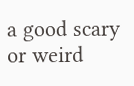a good scary or weird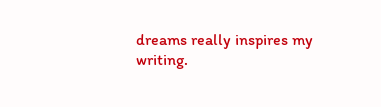dreams really inspires my writing.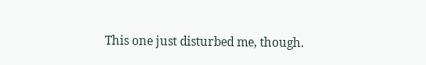This one just disturbed me, though.